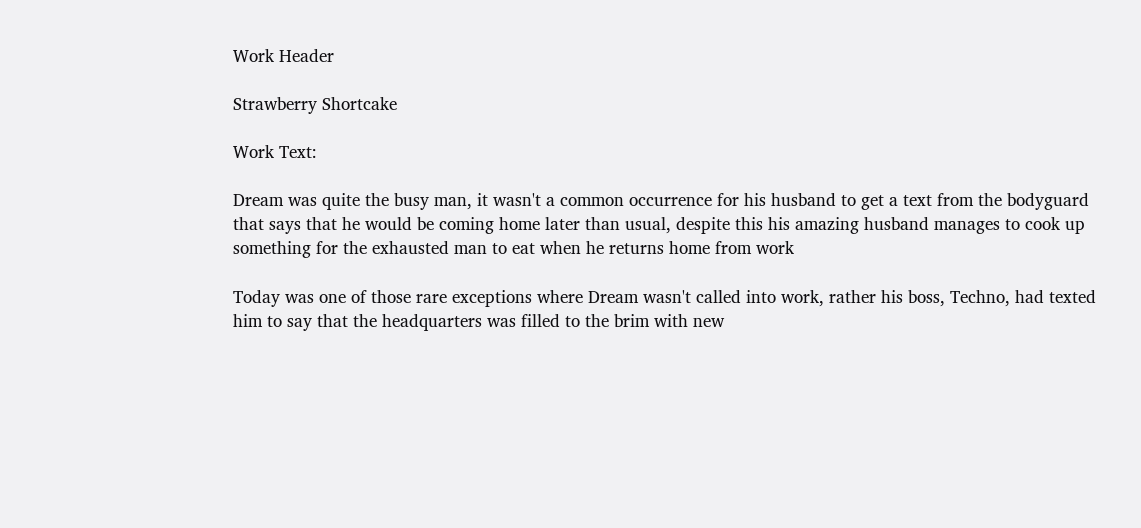Work Header

Strawberry Shortcake

Work Text:

Dream was quite the busy man, it wasn't a common occurrence for his husband to get a text from the bodyguard that says that he would be coming home later than usual, despite this his amazing husband manages to cook up something for the exhausted man to eat when he returns home from work

Today was one of those rare exceptions where Dream wasn't called into work, rather his boss, Techno, had texted him to say that the headquarters was filled to the brim with new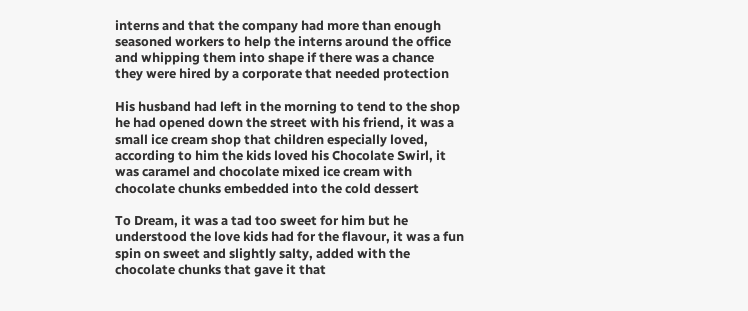interns and that the company had more than enough seasoned workers to help the interns around the office and whipping them into shape if there was a chance they were hired by a corporate that needed protection

His husband had left in the morning to tend to the shop he had opened down the street with his friend, it was a small ice cream shop that children especially loved, according to him the kids loved his Chocolate Swirl, it was caramel and chocolate mixed ice cream with chocolate chunks embedded into the cold dessert

To Dream, it was a tad too sweet for him but he understood the love kids had for the flavour, it was a fun spin on sweet and slightly salty, added with the chocolate chunks that gave it that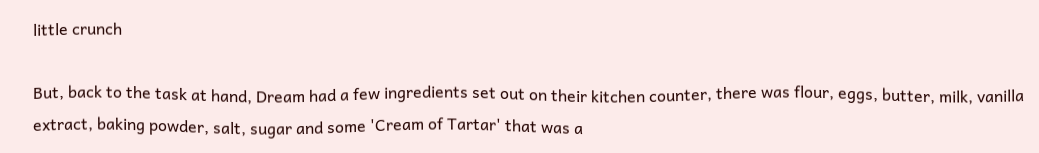little crunch

But, back to the task at hand, Dream had a few ingredients set out on their kitchen counter, there was flour, eggs, butter, milk, vanilla extract, baking powder, salt, sugar and some 'Cream of Tartar' that was a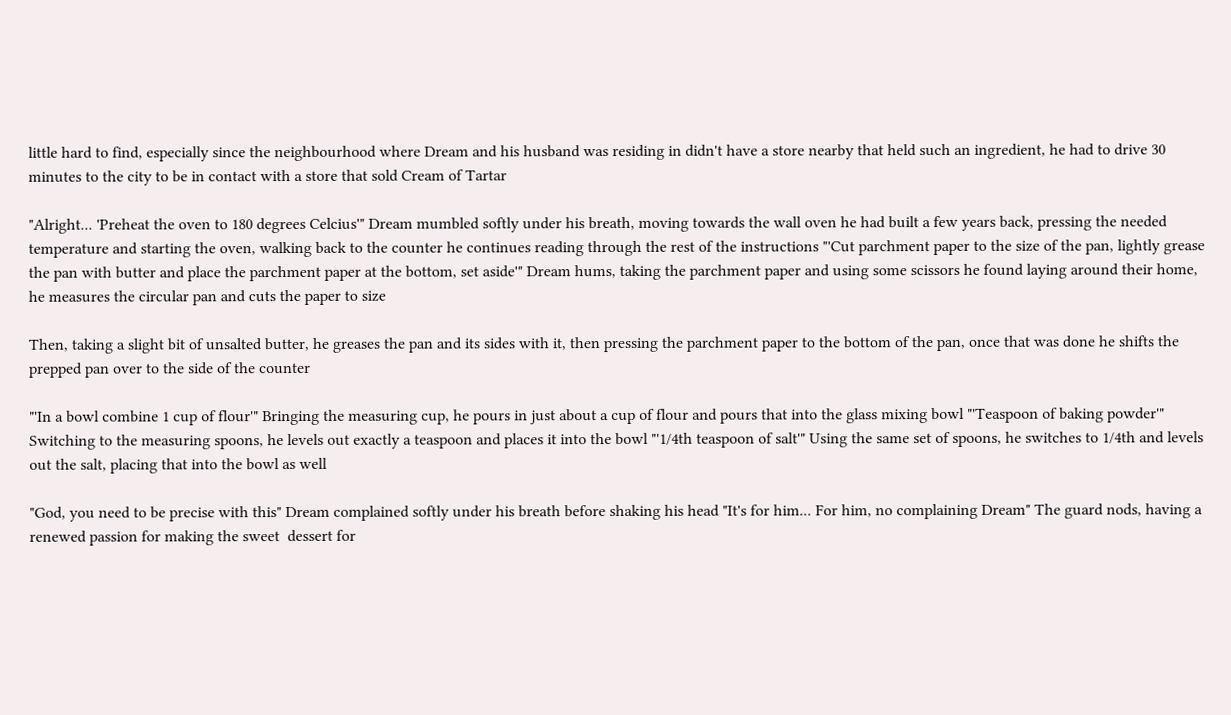little hard to find, especially since the neighbourhood where Dream and his husband was residing in didn't have a store nearby that held such an ingredient, he had to drive 30 minutes to the city to be in contact with a store that sold Cream of Tartar

"Alright... 'Preheat the oven to 180 degrees Celcius'" Dream mumbled softly under his breath, moving towards the wall oven he had built a few years back, pressing the needed temperature and starting the oven, walking back to the counter he continues reading through the rest of the instructions "'Cut parchment paper to the size of the pan, lightly grease the pan with butter and place the parchment paper at the bottom, set aside'" Dream hums, taking the parchment paper and using some scissors he found laying around their home, he measures the circular pan and cuts the paper to size

Then, taking a slight bit of unsalted butter, he greases the pan and its sides with it, then pressing the parchment paper to the bottom of the pan, once that was done he shifts the prepped pan over to the side of the counter

"'In a bowl combine 1 cup of flour'" Bringing the measuring cup, he pours in just about a cup of flour and pours that into the glass mixing bowl "'Teaspoon of baking powder'" Switching to the measuring spoons, he levels out exactly a teaspoon and places it into the bowl "'1/4th teaspoon of salt'" Using the same set of spoons, he switches to 1/4th and levels out the salt, placing that into the bowl as well

"God, you need to be precise with this" Dream complained softly under his breath before shaking his head "It's for him... For him, no complaining Dream" The guard nods, having a renewed passion for making the sweet  dessert for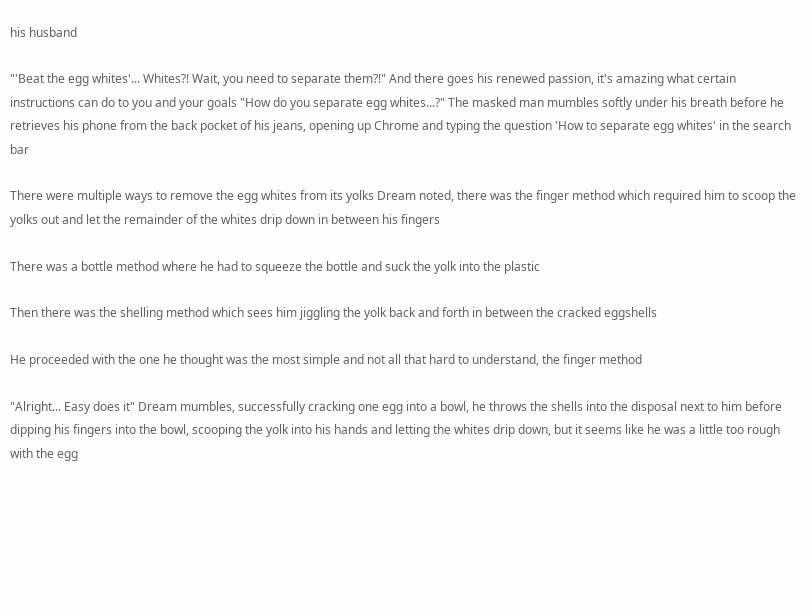his husband

"'Beat the egg whites'... Whites?! Wait, you need to separate them?!" And there goes his renewed passion, it's amazing what certain instructions can do to you and your goals "How do you separate egg whites...?" The masked man mumbles softly under his breath before he retrieves his phone from the back pocket of his jeans, opening up Chrome and typing the question 'How to separate egg whites' in the search bar

There were multiple ways to remove the egg whites from its yolks Dream noted, there was the finger method which required him to scoop the yolks out and let the remainder of the whites drip down in between his fingers

There was a bottle method where he had to squeeze the bottle and suck the yolk into the plastic

Then there was the shelling method which sees him jiggling the yolk back and forth in between the cracked eggshells

He proceeded with the one he thought was the most simple and not all that hard to understand, the finger method

"Alright... Easy does it" Dream mumbles, successfully cracking one egg into a bowl, he throws the shells into the disposal next to him before dipping his fingers into the bowl, scooping the yolk into his hands and letting the whites drip down, but it seems like he was a little too rough with the egg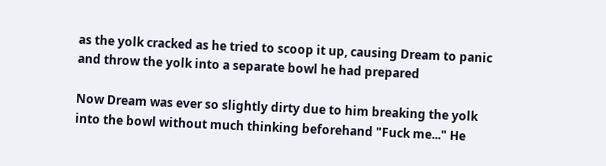as the yolk cracked as he tried to scoop it up, causing Dream to panic and throw the yolk into a separate bowl he had prepared

Now Dream was ever so slightly dirty due to him breaking the yolk into the bowl without much thinking beforehand "Fuck me..." He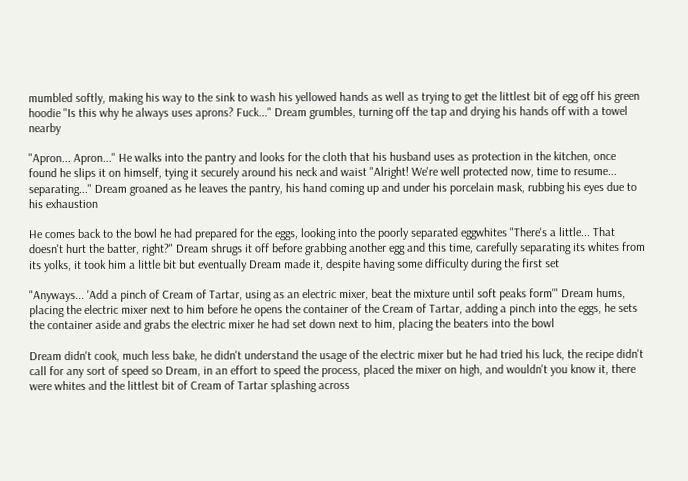mumbled softly, making his way to the sink to wash his yellowed hands as well as trying to get the littlest bit of egg off his green hoodie "Is this why he always uses aprons? Fuck..." Dream grumbles, turning off the tap and drying his hands off with a towel nearby

"Apron... Apron..." He walks into the pantry and looks for the cloth that his husband uses as protection in the kitchen, once found he slips it on himself, tying it securely around his neck and waist "Alright! We're well protected now, time to resume... separating..." Dream groaned as he leaves the pantry, his hand coming up and under his porcelain mask, rubbing his eyes due to his exhaustion

He comes back to the bowl he had prepared for the eggs, looking into the poorly separated eggwhites "There's a little... That doesn't hurt the batter, right?" Dream shrugs it off before grabbing another egg and this time, carefully separating its whites from its yolks, it took him a little bit but eventually Dream made it, despite having some difficulty during the first set

"Anyways... 'Add a pinch of Cream of Tartar, using as an electric mixer, beat the mixture until soft peaks form'" Dream hums, placing the electric mixer next to him before he opens the container of the Cream of Tartar, adding a pinch into the eggs, he sets the container aside and grabs the electric mixer he had set down next to him, placing the beaters into the bowl

Dream didn't cook, much less bake, he didn't understand the usage of the electric mixer but he had tried his luck, the recipe didn't call for any sort of speed so Dream, in an effort to speed the process, placed the mixer on high, and wouldn't you know it, there were whites and the littlest bit of Cream of Tartar splashing across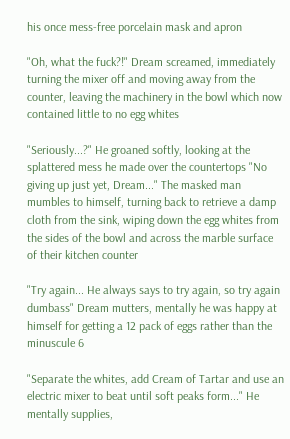his once mess-free porcelain mask and apron

"Oh, what the fuck?!" Dream screamed, immediately turning the mixer off and moving away from the counter, leaving the machinery in the bowl which now contained little to no egg whites

"Seriously...?" He groaned softly, looking at the splattered mess he made over the countertops "No giving up just yet, Dream..." The masked man mumbles to himself, turning back to retrieve a damp cloth from the sink, wiping down the egg whites from the sides of the bowl and across the marble surface of their kitchen counter

"Try again... He always says to try again, so try again dumbass" Dream mutters, mentally he was happy at himself for getting a 12 pack of eggs rather than the minuscule 6

"Separate the whites, add Cream of Tartar and use an electric mixer to beat until soft peaks form..." He mentally supplies,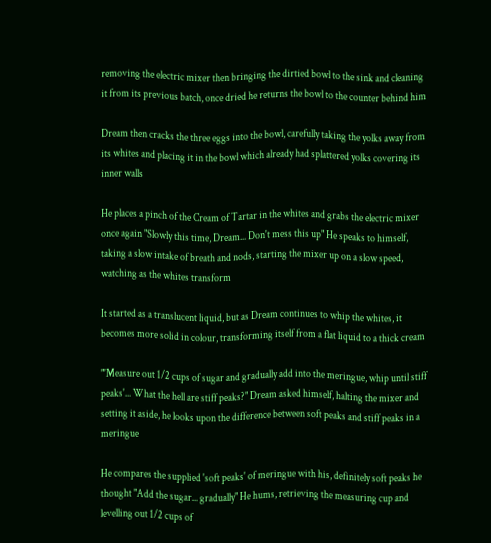removing the electric mixer then bringing the dirtied bowl to the sink and cleaning it from its previous batch, once dried he returns the bowl to the counter behind him

Dream then cracks the three eggs into the bowl, carefully taking the yolks away from its whites and placing it in the bowl which already had splattered yolks covering its inner walls

He places a pinch of the Cream of Tartar in the whites and grabs the electric mixer once again "Slowly this time, Dream... Don't mess this up" He speaks to himself, taking a slow intake of breath and nods, starting the mixer up on a slow speed, watching as the whites transform

It started as a translucent liquid, but as Dream continues to whip the whites, it becomes more solid in colour, transforming itself from a flat liquid to a thick cream

"'Measure out 1/2 cups of sugar and gradually add into the meringue, whip until stiff peaks'... What the hell are stiff peaks?" Dream asked himself, halting the mixer and setting it aside, he looks upon the difference between soft peaks and stiff peaks in a meringue

He compares the supplied 'soft peaks' of meringue with his, definitely soft peaks he thought "Add the sugar... gradually" He hums, retrieving the measuring cup and levelling out 1/2 cups of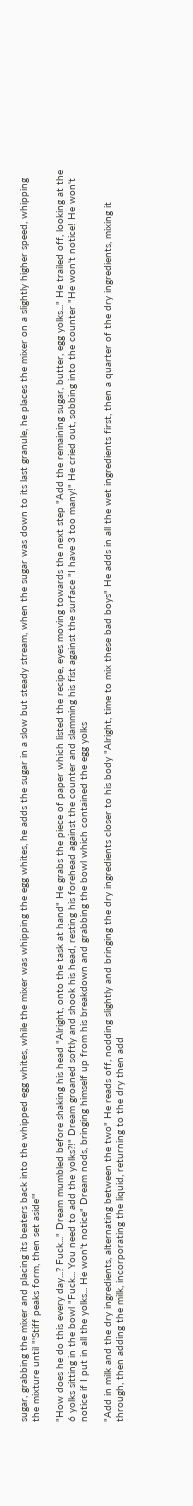sugar, grabbing the mixer and placing its beaters back into the whipped egg whites, while the mixer was whipping the egg whites, he adds the sugar in a slow but steady stream, when the sugar was down to its last granule, he places the mixer on a slightly higher speed, whipping the mixture until "'Stiff peaks form, then set aside'"

"How does he do this every day...? Fuck..." Dream mumbled before shaking his head "Alright, onto the task at hand" He grabs the piece of paper which listed the recipe, eyes moving towards the next step "Add the remaining sugar, butter, egg yolks..." He trailed off, looking at the 6 yolks sitting in the bowl "Fuck... You need to add the yolks?!" Dream groaned softly and shook his head, resting his forehead against the counter and slamming his fist against the surface "I have 3 too many!" He cried out, sobbing into the counter "He won't notice! He won't notice if I put in all the yolks... He won't notice" Dream nods, bringing himself up from his breakdown and grabbing the bowl which contained the egg yolks

"Add in milk and the dry ingredients, alternating between the two" He reads off, nodding slightly and bringing the dry ingredients closer to his body "Alright, time to mix these bad boys" He adds in all the wet ingredients first, then a quarter of the dry ingredients, mixing it through, then adding the milk, incorporating the liquid, returning to the dry then add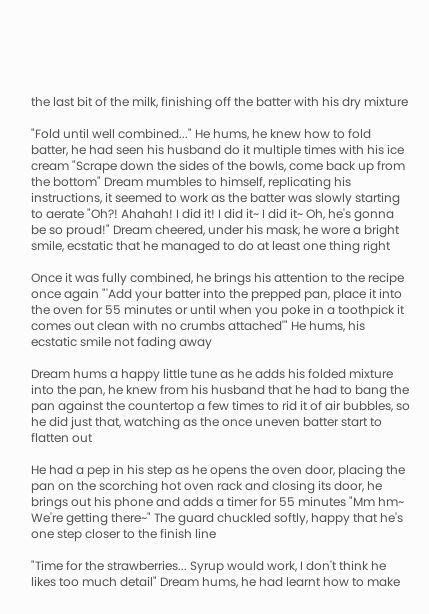the last bit of the milk, finishing off the batter with his dry mixture

"Fold until well combined..." He hums, he knew how to fold batter, he had seen his husband do it multiple times with his ice cream "Scrape down the sides of the bowls, come back up from the bottom" Dream mumbles to himself, replicating his instructions, it seemed to work as the batter was slowly starting to aerate "Oh?! Ahahah! I did it! I did it~ I did it~ Oh, he's gonna be so proud!" Dream cheered, under his mask, he wore a bright smile, ecstatic that he managed to do at least one thing right

Once it was fully combined, he brings his attention to the recipe once again "'Add your batter into the prepped pan, place it into the oven for 55 minutes or until when you poke in a toothpick it comes out clean with no crumbs attached'" He hums, his ecstatic smile not fading away

Dream hums a happy little tune as he adds his folded mixture into the pan, he knew from his husband that he had to bang the pan against the countertop a few times to rid it of air bubbles, so he did just that, watching as the once uneven batter start to flatten out

He had a pep in his step as he opens the oven door, placing the pan on the scorching hot oven rack and closing its door, he brings out his phone and adds a timer for 55 minutes "Mm hm~ We're getting there~" The guard chuckled softly, happy that he's one step closer to the finish line

"Time for the strawberries... Syrup would work, I don't think he likes too much detail" Dream hums, he had learnt how to make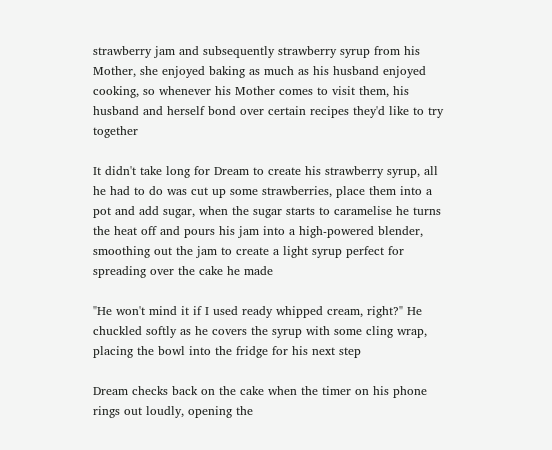strawberry jam and subsequently strawberry syrup from his Mother, she enjoyed baking as much as his husband enjoyed cooking, so whenever his Mother comes to visit them, his husband and herself bond over certain recipes they'd like to try together

It didn't take long for Dream to create his strawberry syrup, all he had to do was cut up some strawberries, place them into a pot and add sugar, when the sugar starts to caramelise he turns the heat off and pours his jam into a high-powered blender, smoothing out the jam to create a light syrup perfect for spreading over the cake he made

"He won't mind it if I used ready whipped cream, right?" He chuckled softly as he covers the syrup with some cling wrap, placing the bowl into the fridge for his next step

Dream checks back on the cake when the timer on his phone rings out loudly, opening the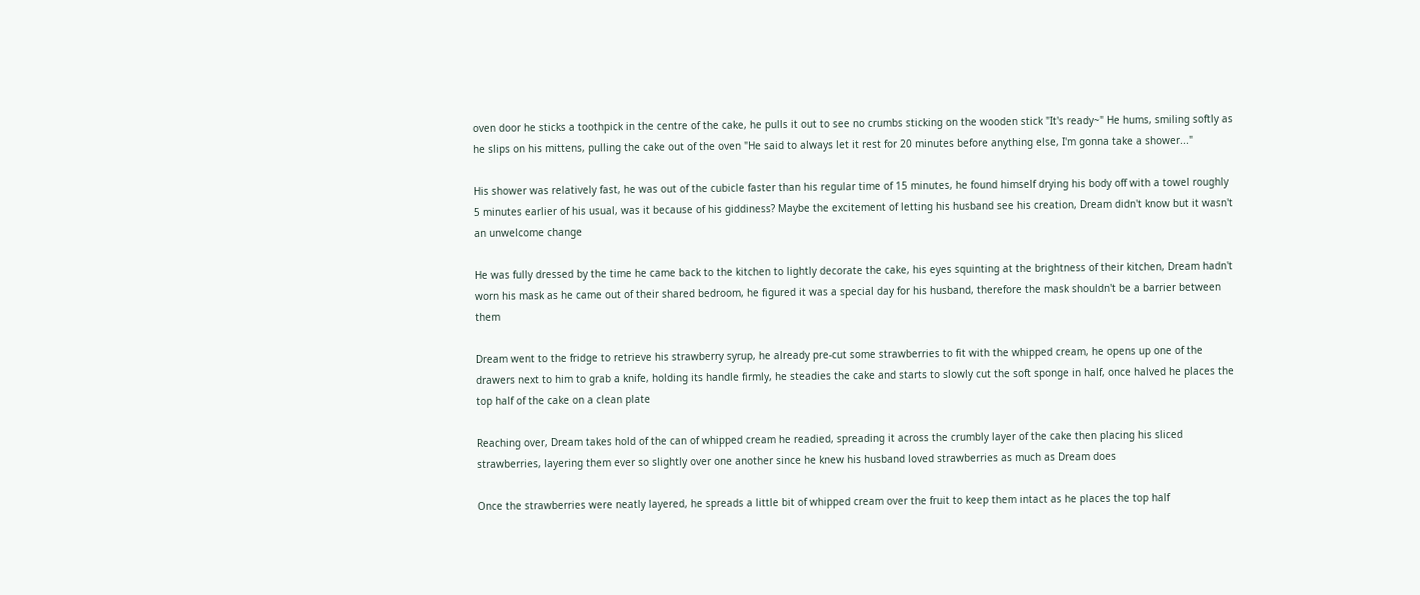oven door he sticks a toothpick in the centre of the cake, he pulls it out to see no crumbs sticking on the wooden stick "It's ready~" He hums, smiling softly as he slips on his mittens, pulling the cake out of the oven "He said to always let it rest for 20 minutes before anything else, I'm gonna take a shower..."

His shower was relatively fast, he was out of the cubicle faster than his regular time of 15 minutes, he found himself drying his body off with a towel roughly 5 minutes earlier of his usual, was it because of his giddiness? Maybe the excitement of letting his husband see his creation, Dream didn't know but it wasn't an unwelcome change

He was fully dressed by the time he came back to the kitchen to lightly decorate the cake, his eyes squinting at the brightness of their kitchen, Dream hadn't worn his mask as he came out of their shared bedroom, he figured it was a special day for his husband, therefore the mask shouldn't be a barrier between them

Dream went to the fridge to retrieve his strawberry syrup, he already pre-cut some strawberries to fit with the whipped cream, he opens up one of the drawers next to him to grab a knife, holding its handle firmly, he steadies the cake and starts to slowly cut the soft sponge in half, once halved he places the top half of the cake on a clean plate

Reaching over, Dream takes hold of the can of whipped cream he readied, spreading it across the crumbly layer of the cake then placing his sliced strawberries, layering them ever so slightly over one another since he knew his husband loved strawberries as much as Dream does

Once the strawberries were neatly layered, he spreads a little bit of whipped cream over the fruit to keep them intact as he places the top half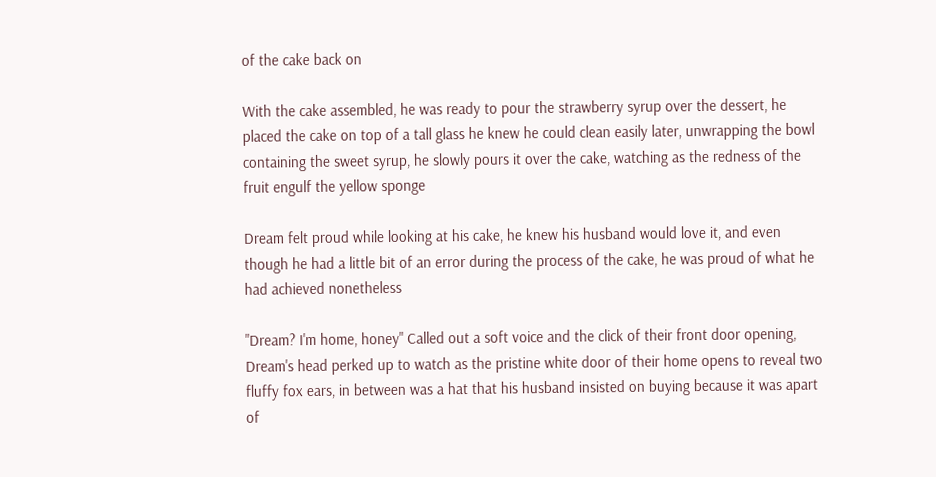of the cake back on

With the cake assembled, he was ready to pour the strawberry syrup over the dessert, he placed the cake on top of a tall glass he knew he could clean easily later, unwrapping the bowl containing the sweet syrup, he slowly pours it over the cake, watching as the redness of the fruit engulf the yellow sponge

Dream felt proud while looking at his cake, he knew his husband would love it, and even though he had a little bit of an error during the process of the cake, he was proud of what he had achieved nonetheless

"Dream? I'm home, honey" Called out a soft voice and the click of their front door opening, Dream's head perked up to watch as the pristine white door of their home opens to reveal two fluffy fox ears, in between was a hat that his husband insisted on buying because it was apart of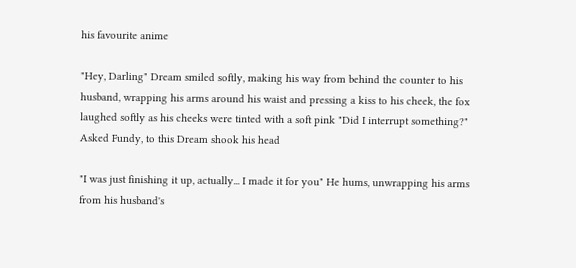his favourite anime

"Hey, Darling" Dream smiled softly, making his way from behind the counter to his husband, wrapping his arms around his waist and pressing a kiss to his cheek, the fox laughed softly as his cheeks were tinted with a soft pink "Did I interrupt something?" Asked Fundy, to this Dream shook his head

"I was just finishing it up, actually... I made it for you" He hums, unwrapping his arms from his husband's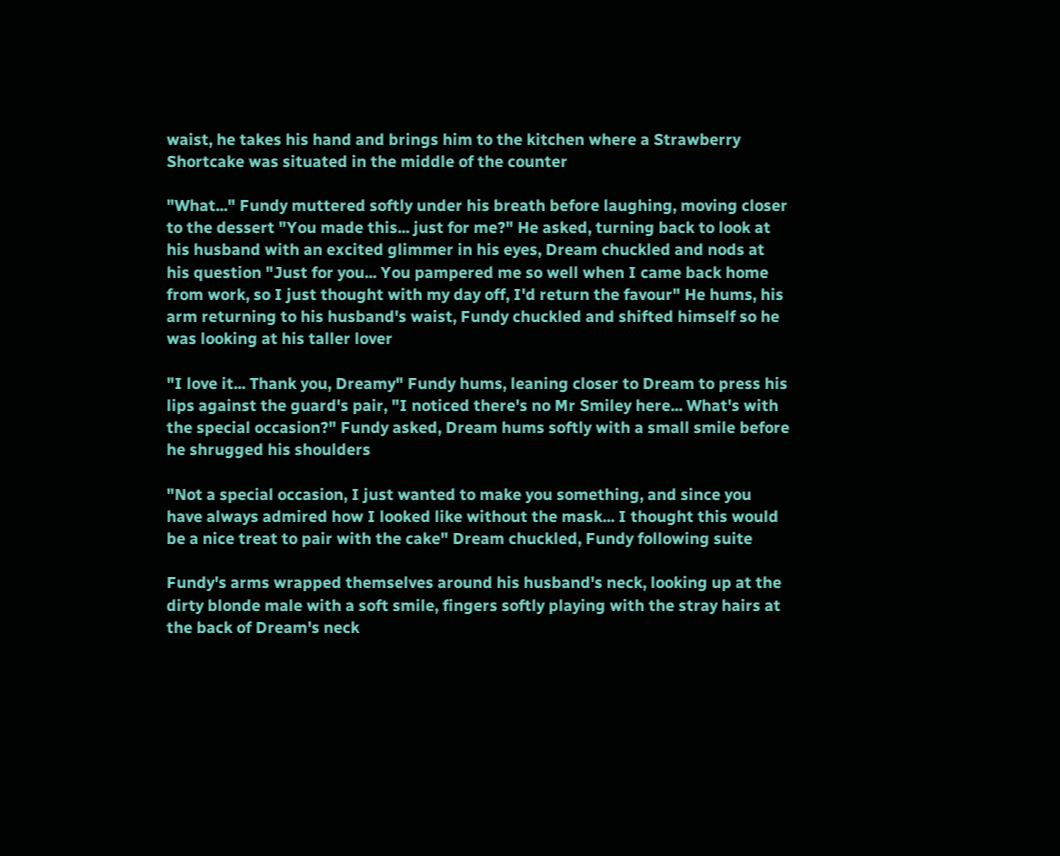waist, he takes his hand and brings him to the kitchen where a Strawberry Shortcake was situated in the middle of the counter

"What..." Fundy muttered softly under his breath before laughing, moving closer to the dessert "You made this... just for me?" He asked, turning back to look at his husband with an excited glimmer in his eyes, Dream chuckled and nods at his question "Just for you... You pampered me so well when I came back home from work, so I just thought with my day off, I'd return the favour" He hums, his arm returning to his husband's waist, Fundy chuckled and shifted himself so he was looking at his taller lover

"I love it... Thank you, Dreamy" Fundy hums, leaning closer to Dream to press his lips against the guard's pair, "I noticed there's no Mr Smiley here... What's with the special occasion?" Fundy asked, Dream hums softly with a small smile before he shrugged his shoulders

"Not a special occasion, I just wanted to make you something, and since you have always admired how I looked like without the mask... I thought this would be a nice treat to pair with the cake" Dream chuckled, Fundy following suite

Fundy's arms wrapped themselves around his husband's neck, looking up at the dirty blonde male with a soft smile, fingers softly playing with the stray hairs at the back of Dream's neck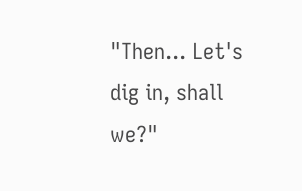"Then... Let's dig in, shall we?"